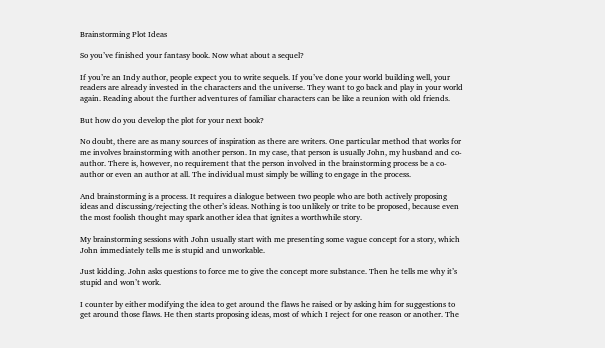Brainstorming Plot Ideas

So you’ve finished your fantasy book. Now what about a sequel?

If you’re an Indy author, people expect you to write sequels. If you’ve done your world building well, your readers are already invested in the characters and the universe. They want to go back and play in your world again. Reading about the further adventures of familiar characters can be like a reunion with old friends.

But how do you develop the plot for your next book?

No doubt, there are as many sources of inspiration as there are writers. One particular method that works for me involves brainstorming with another person. In my case, that person is usually John, my husband and co-author. There is, however, no requirement that the person involved in the brainstorming process be a co-author or even an author at all. The individual must simply be willing to engage in the process.

And brainstorming is a process. It requires a dialogue between two people who are both actively proposing ideas and discussing/rejecting the other’s ideas. Nothing is too unlikely or trite to be proposed, because even the most foolish thought may spark another idea that ignites a worthwhile story.

My brainstorming sessions with John usually start with me presenting some vague concept for a story, which John immediately tells me is stupid and unworkable.

Just kidding. John asks questions to force me to give the concept more substance. Then he tells me why it’s stupid and won’t work.

I counter by either modifying the idea to get around the flaws he raised or by asking him for suggestions to get around those flaws. He then starts proposing ideas, most of which I reject for one reason or another. The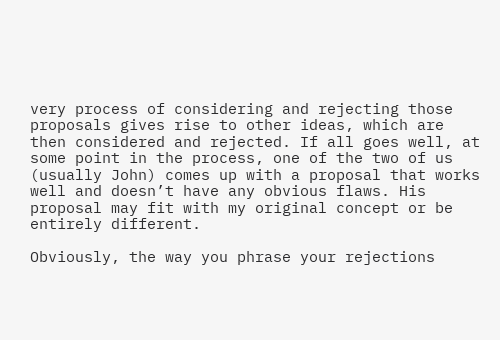very process of considering and rejecting those proposals gives rise to other ideas, which are then considered and rejected. If all goes well, at some point in the process, one of the two of us (usually John) comes up with a proposal that works well and doesn’t have any obvious flaws. His proposal may fit with my original concept or be entirely different.

Obviously, the way you phrase your rejections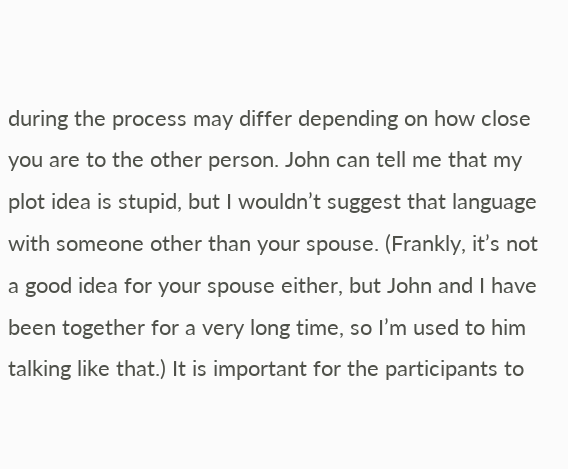during the process may differ depending on how close you are to the other person. John can tell me that my plot idea is stupid, but I wouldn’t suggest that language with someone other than your spouse. (Frankly, it’s not a good idea for your spouse either, but John and I have been together for a very long time, so I’m used to him talking like that.) It is important for the participants to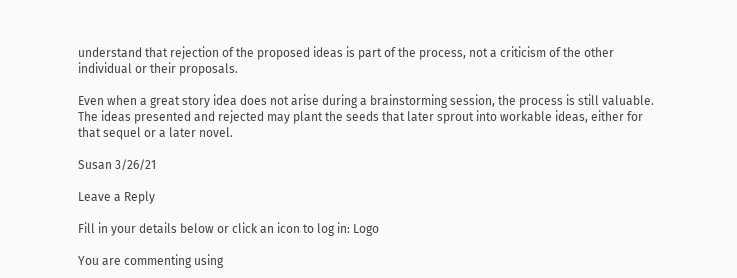understand that rejection of the proposed ideas is part of the process, not a criticism of the other individual or their proposals.

Even when a great story idea does not arise during a brainstorming session, the process is still valuable. The ideas presented and rejected may plant the seeds that later sprout into workable ideas, either for that sequel or a later novel.

Susan 3/26/21

Leave a Reply

Fill in your details below or click an icon to log in: Logo

You are commenting using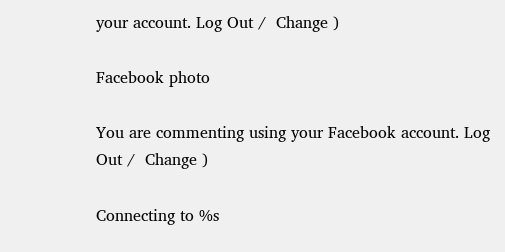your account. Log Out /  Change )

Facebook photo

You are commenting using your Facebook account. Log Out /  Change )

Connecting to %s